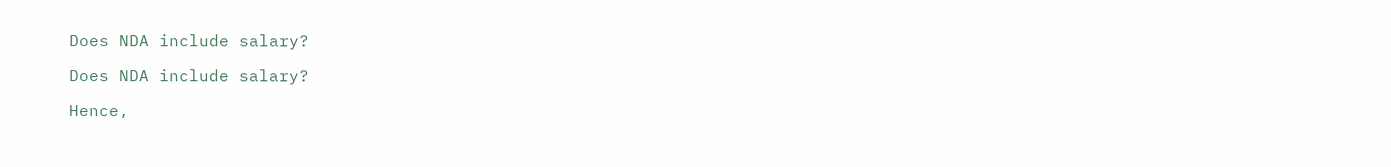Does NDA include salary?

Does NDA include salary?

Hence,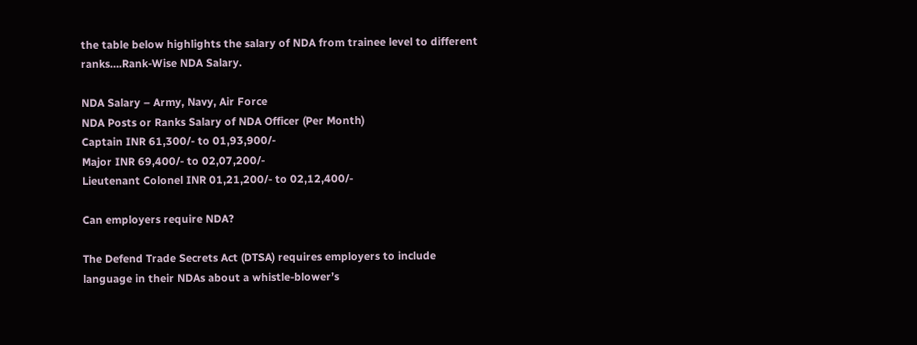the table below highlights the salary of NDA from trainee level to different ranks….Rank-Wise NDA Salary.

NDA Salary – Army, Navy, Air Force
NDA Posts or Ranks Salary of NDA Officer (Per Month)
Captain INR 61,300/- to 01,93,900/-
Major INR 69,400/- to 02,07,200/-
Lieutenant Colonel INR 01,21,200/- to 02,12,400/-

Can employers require NDA?

The Defend Trade Secrets Act (DTSA) requires employers to include language in their NDAs about a whistle-blower’s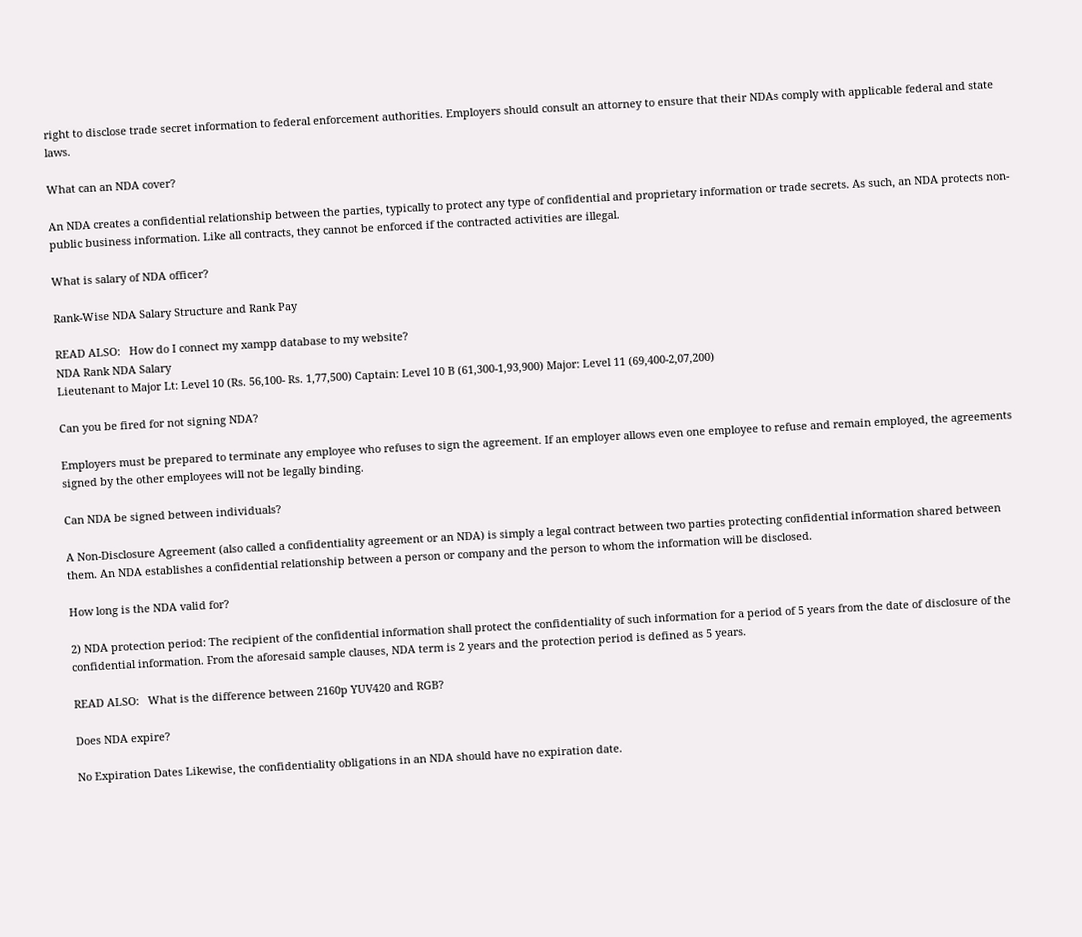right to disclose trade secret information to federal enforcement authorities. Employers should consult an attorney to ensure that their NDAs comply with applicable federal and state laws.

What can an NDA cover?

An NDA creates a confidential relationship between the parties, typically to protect any type of confidential and proprietary information or trade secrets. As such, an NDA protects non-public business information. Like all contracts, they cannot be enforced if the contracted activities are illegal.

What is salary of NDA officer?

Rank-Wise NDA Salary Structure and Rank Pay

READ ALSO:   How do I connect my xampp database to my website?
NDA Rank NDA Salary
Lieutenant to Major Lt: Level 10 (Rs. 56,100- Rs. 1,77,500) Captain: Level 10 B (61,300-1,93,900) Major: Level 11 (69,400-2,07,200)

Can you be fired for not signing NDA?

Employers must be prepared to terminate any employee who refuses to sign the agreement. If an employer allows even one employee to refuse and remain employed, the agreements signed by the other employees will not be legally binding.

Can NDA be signed between individuals?

A Non-Disclosure Agreement (also called a confidentiality agreement or an NDA) is simply a legal contract between two parties protecting confidential information shared between them. An NDA establishes a confidential relationship between a person or company and the person to whom the information will be disclosed.

How long is the NDA valid for?

2) NDA protection period: The recipient of the confidential information shall protect the confidentiality of such information for a period of 5 years from the date of disclosure of the confidential information. From the aforesaid sample clauses, NDA term is 2 years and the protection period is defined as 5 years.

READ ALSO:   What is the difference between 2160p YUV420 and RGB?

Does NDA expire?

No Expiration Dates Likewise, the confidentiality obligations in an NDA should have no expiration date.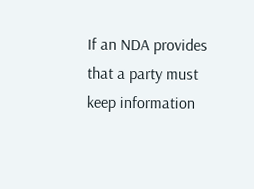If an NDA provides that a party must keep information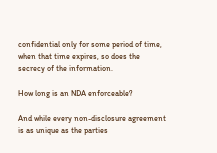confidential only for some period of time, when that time expires, so does the secrecy of the information.

How long is an NDA enforceable?

And while every non-disclosure agreement is as unique as the parties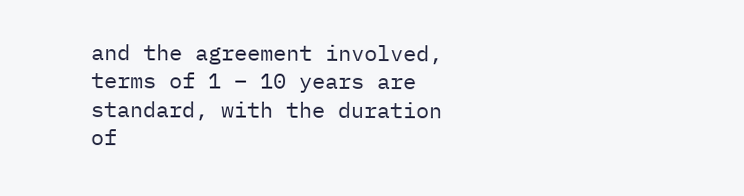and the agreement involved, terms of 1 – 10 years are standard, with the duration of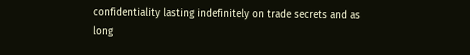confidentiality lasting indefinitely on trade secrets and as long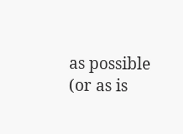as possible (or as is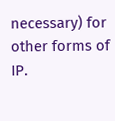necessary) for other forms of IP.